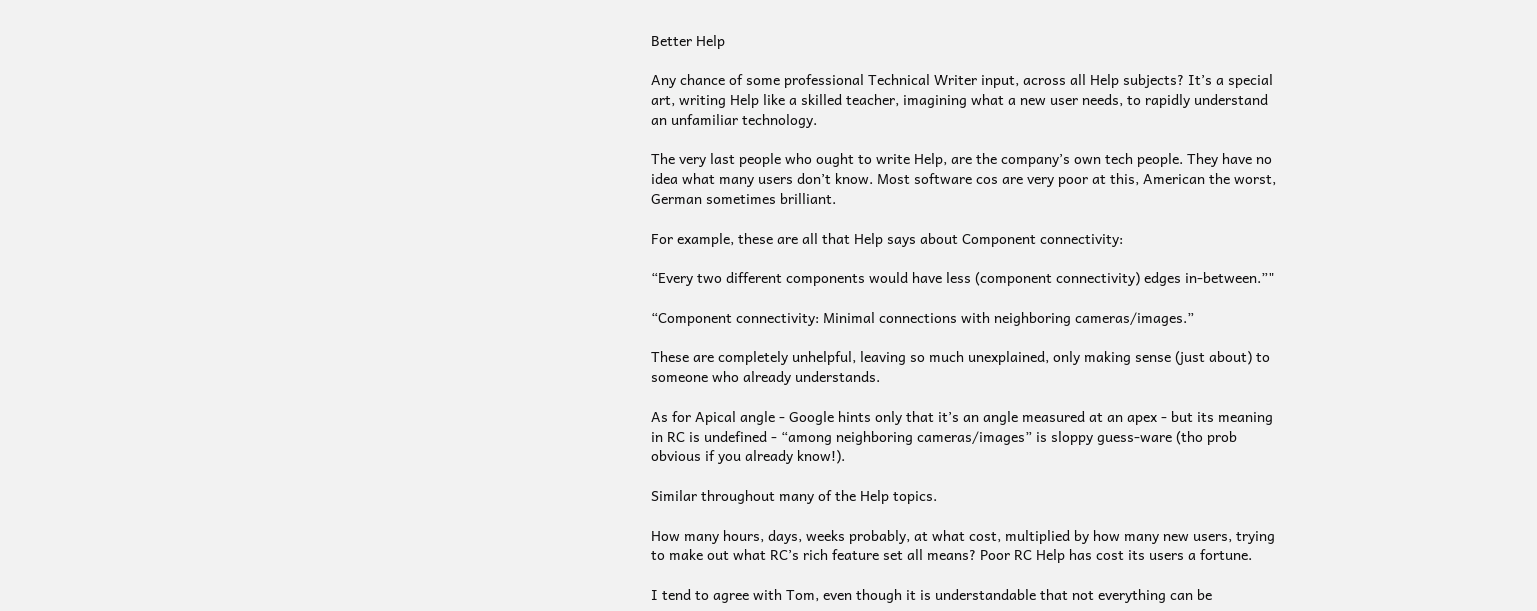Better Help

Any chance of some professional Technical Writer input, across all Help subjects? It’s a special art, writing Help like a skilled teacher, imagining what a new user needs, to rapidly understand an unfamiliar technology.

The very last people who ought to write Help, are the company’s own tech people. They have no idea what many users don’t know. Most software cos are very poor at this, American the worst, German sometimes brilliant.

For example, these are all that Help says about Component connectivity:

“Every two different components would have less (component connectivity) edges in-between.”"

“Component connectivity: Minimal connections with neighboring cameras/images.”

These are completely unhelpful, leaving so much unexplained, only making sense (just about) to someone who already understands.

As for Apical angle - Google hints only that it’s an angle measured at an apex - but its meaning in RC is undefined - “among neighboring cameras/images” is sloppy guess-ware (tho prob obvious if you already know!).

Similar throughout many of the Help topics.

How many hours, days, weeks probably, at what cost, multiplied by how many new users, trying to make out what RC’s rich feature set all means? Poor RC Help has cost its users a fortune.

I tend to agree with Tom, even though it is understandable that not everything can be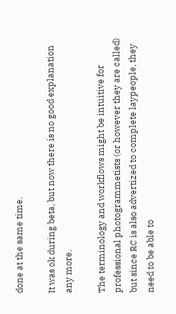done at the same time.

It was ok during beta, but now there is no good explanation any more.

The terminology and workflows might be intuitive for professional photogrammetists (or however they are called) but since RC is also advertized to complete laypeople, they need to be able to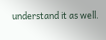understand it as well.